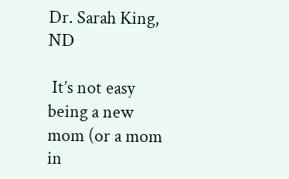Dr. Sarah King, ND

 It’s not easy being a new mom (or a mom in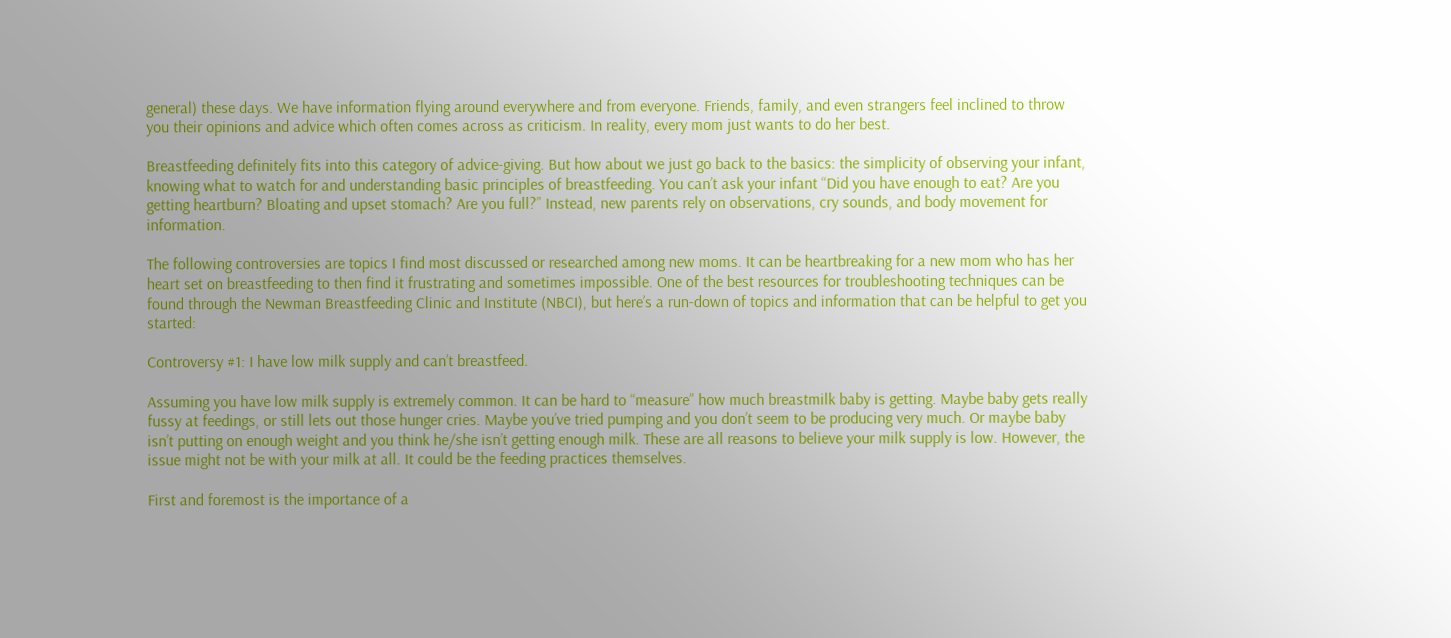general) these days. We have information flying around everywhere and from everyone. Friends, family, and even strangers feel inclined to throw you their opinions and advice which often comes across as criticism. In reality, every mom just wants to do her best.

Breastfeeding definitely fits into this category of advice-giving. But how about we just go back to the basics: the simplicity of observing your infant, knowing what to watch for and understanding basic principles of breastfeeding. You can’t ask your infant “Did you have enough to eat? Are you getting heartburn? Bloating and upset stomach? Are you full?” Instead, new parents rely on observations, cry sounds, and body movement for information.

The following controversies are topics I find most discussed or researched among new moms. It can be heartbreaking for a new mom who has her heart set on breastfeeding to then find it frustrating and sometimes impossible. One of the best resources for troubleshooting techniques can be found through the Newman Breastfeeding Clinic and Institute (NBCI), but here’s a run-down of topics and information that can be helpful to get you started:

Controversy #1: I have low milk supply and can’t breastfeed.

Assuming you have low milk supply is extremely common. It can be hard to “measure” how much breastmilk baby is getting. Maybe baby gets really fussy at feedings, or still lets out those hunger cries. Maybe you’ve tried pumping and you don’t seem to be producing very much. Or maybe baby isn’t putting on enough weight and you think he/she isn’t getting enough milk. These are all reasons to believe your milk supply is low. However, the issue might not be with your milk at all. It could be the feeding practices themselves.

First and foremost is the importance of a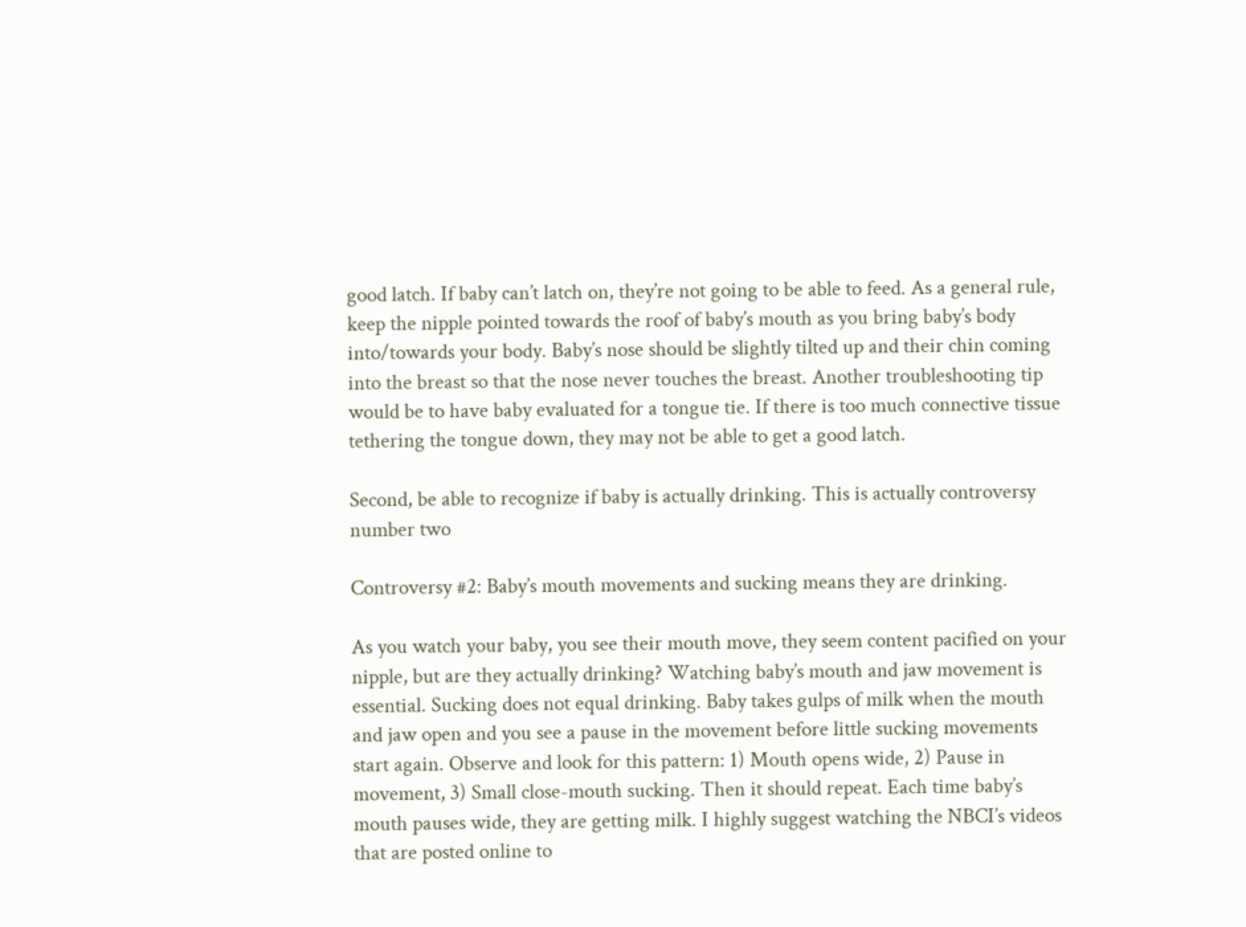good latch. If baby can’t latch on, they’re not going to be able to feed. As a general rule, keep the nipple pointed towards the roof of baby’s mouth as you bring baby’s body into/towards your body. Baby’s nose should be slightly tilted up and their chin coming into the breast so that the nose never touches the breast. Another troubleshooting tip would be to have baby evaluated for a tongue tie. If there is too much connective tissue tethering the tongue down, they may not be able to get a good latch.

Second, be able to recognize if baby is actually drinking. This is actually controversy number two

Controversy #2: Baby’s mouth movements and sucking means they are drinking.

As you watch your baby, you see their mouth move, they seem content pacified on your nipple, but are they actually drinking? Watching baby’s mouth and jaw movement is essential. Sucking does not equal drinking. Baby takes gulps of milk when the mouth and jaw open and you see a pause in the movement before little sucking movements start again. Observe and look for this pattern: 1) Mouth opens wide, 2) Pause in movement, 3) Small close-mouth sucking. Then it should repeat. Each time baby’s mouth pauses wide, they are getting milk. I highly suggest watching the NBCI’s videos that are posted online to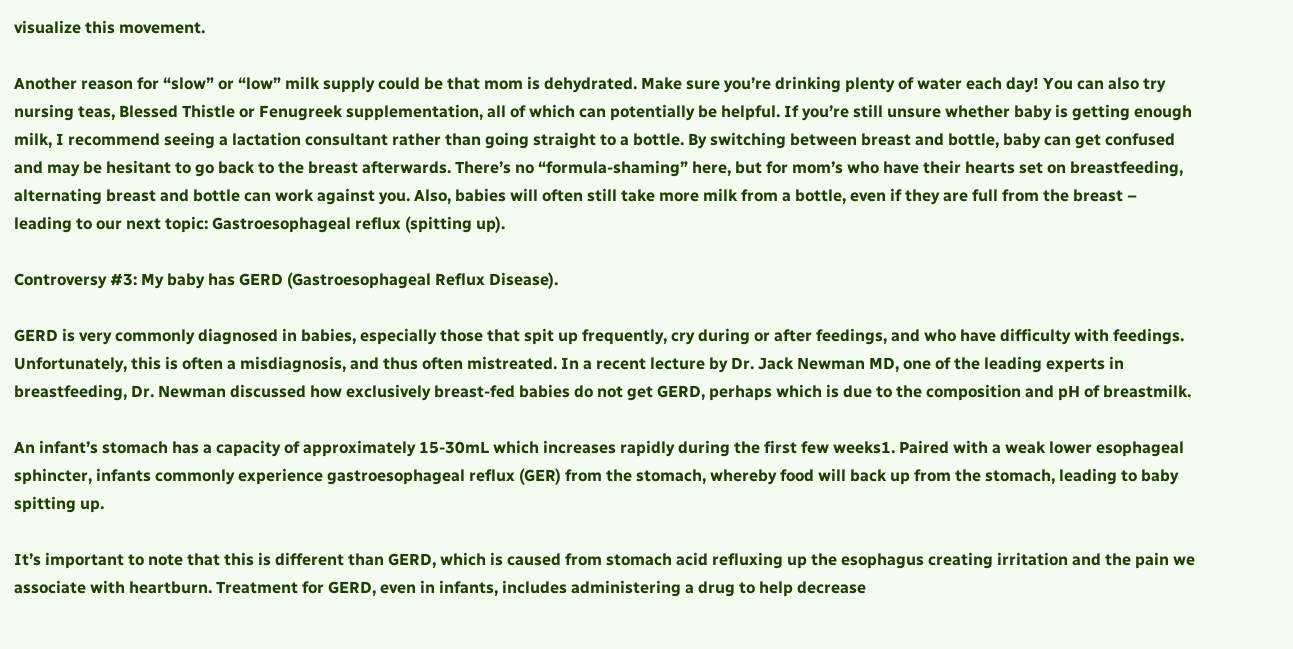visualize this movement.

Another reason for “slow” or “low” milk supply could be that mom is dehydrated. Make sure you’re drinking plenty of water each day! You can also try nursing teas, Blessed Thistle or Fenugreek supplementation, all of which can potentially be helpful. If you’re still unsure whether baby is getting enough milk, I recommend seeing a lactation consultant rather than going straight to a bottle. By switching between breast and bottle, baby can get confused and may be hesitant to go back to the breast afterwards. There’s no “formula-shaming” here, but for mom’s who have their hearts set on breastfeeding, alternating breast and bottle can work against you. Also, babies will often still take more milk from a bottle, even if they are full from the breast – leading to our next topic: Gastroesophageal reflux (spitting up).

Controversy #3: My baby has GERD (Gastroesophageal Reflux Disease).

GERD is very commonly diagnosed in babies, especially those that spit up frequently, cry during or after feedings, and who have difficulty with feedings. Unfortunately, this is often a misdiagnosis, and thus often mistreated. In a recent lecture by Dr. Jack Newman MD, one of the leading experts in breastfeeding, Dr. Newman discussed how exclusively breast-fed babies do not get GERD, perhaps which is due to the composition and pH of breastmilk.

An infant’s stomach has a capacity of approximately 15-30mL which increases rapidly during the first few weeks1. Paired with a weak lower esophageal sphincter, infants commonly experience gastroesophageal reflux (GER) from the stomach, whereby food will back up from the stomach, leading to baby spitting up.

It’s important to note that this is different than GERD, which is caused from stomach acid refluxing up the esophagus creating irritation and the pain we associate with heartburn. Treatment for GERD, even in infants, includes administering a drug to help decrease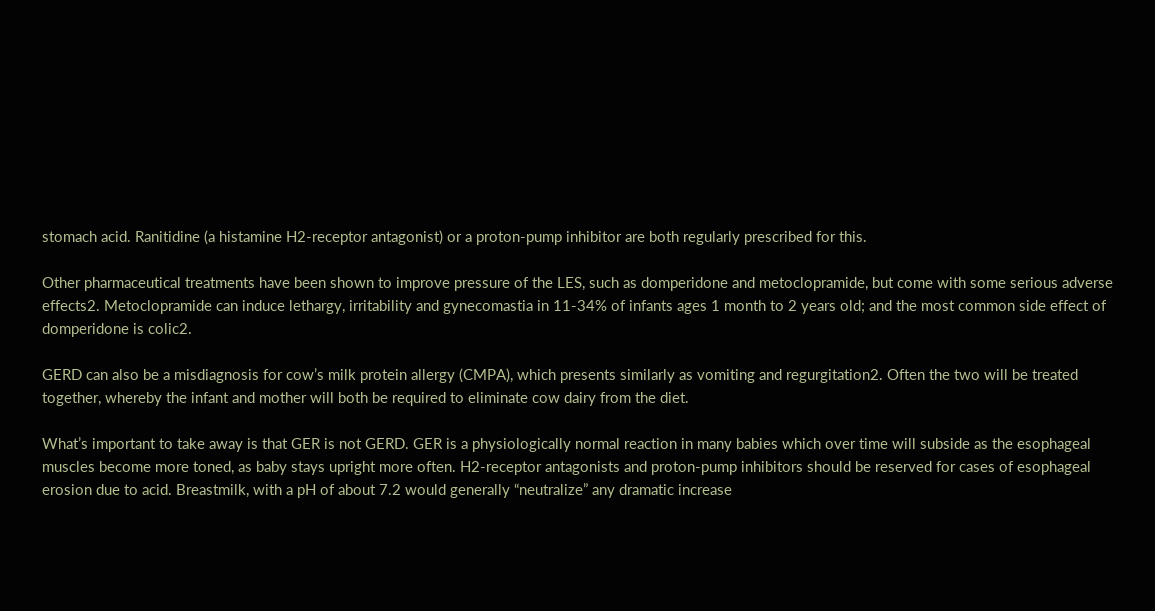stomach acid. Ranitidine (a histamine H2-receptor antagonist) or a proton-pump inhibitor are both regularly prescribed for this.

Other pharmaceutical treatments have been shown to improve pressure of the LES, such as domperidone and metoclopramide, but come with some serious adverse effects2. Metoclopramide can induce lethargy, irritability and gynecomastia in 11-34% of infants ages 1 month to 2 years old; and the most common side effect of domperidone is colic2.

GERD can also be a misdiagnosis for cow’s milk protein allergy (CMPA), which presents similarly as vomiting and regurgitation2. Often the two will be treated together, whereby the infant and mother will both be required to eliminate cow dairy from the diet.

What’s important to take away is that GER is not GERD. GER is a physiologically normal reaction in many babies which over time will subside as the esophageal muscles become more toned, as baby stays upright more often. H2-receptor antagonists and proton-pump inhibitors should be reserved for cases of esophageal erosion due to acid. Breastmilk, with a pH of about 7.2 would generally “neutralize” any dramatic increase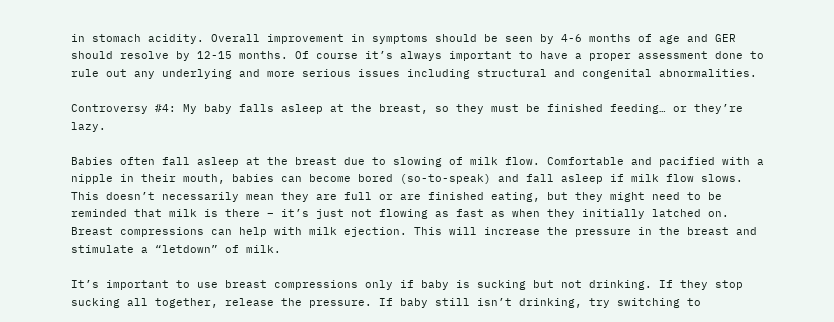in stomach acidity. Overall improvement in symptoms should be seen by 4-6 months of age and GER should resolve by 12-15 months. Of course it’s always important to have a proper assessment done to rule out any underlying and more serious issues including structural and congenital abnormalities.

Controversy #4: My baby falls asleep at the breast, so they must be finished feeding… or they’re lazy.

Babies often fall asleep at the breast due to slowing of milk flow. Comfortable and pacified with a nipple in their mouth, babies can become bored (so-to-speak) and fall asleep if milk flow slows. This doesn’t necessarily mean they are full or are finished eating, but they might need to be reminded that milk is there – it’s just not flowing as fast as when they initially latched on. Breast compressions can help with milk ejection. This will increase the pressure in the breast and stimulate a “letdown” of milk.

It’s important to use breast compressions only if baby is sucking but not drinking. If they stop sucking all together, release the pressure. If baby still isn’t drinking, try switching to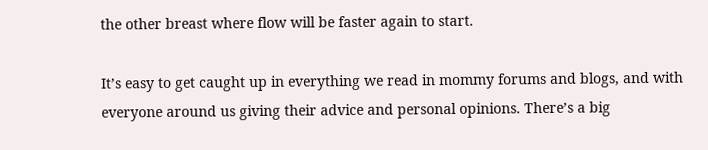the other breast where flow will be faster again to start.

It’s easy to get caught up in everything we read in mommy forums and blogs, and with everyone around us giving their advice and personal opinions. There’s a big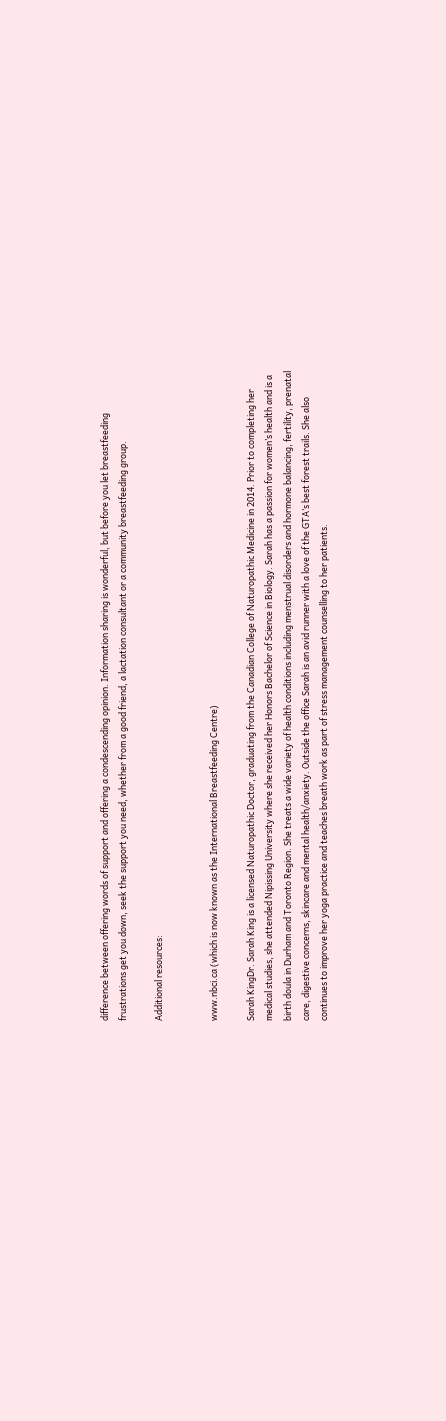difference between offering words of support and offering a condescending opinion. Information sharing is wonderful, but before you let breastfeeding frustrations get you down, seek the support you need, whether from a good friend, a lactation consultant or a community breastfeeding group.

Additional resources:


www.nbci.ca (which is now known as the International Breastfeeding Centre)

Sarah KingDr. Sarah King is a licensed Naturopathic Doctor, graduating from the Canadian College of Naturopathic Medicine in 2014. Prior to completing her medical studies, she attended Nipissing University where she received her Honors Bachelor of Science in Biology. Sarah has a passion for women’s health and is a birth doula in Durham and Toronto Region. She treats a wide variety of health conditions including menstrual disorders and hormone balancing, fertility, prenatal care, digestive concerns, skincare and mental health/anxiety. Outside the office Sarah is an avid runner with a love of the GTA’s best forest trails. She also continues to improve her yoga practice and teaches breath work as part of stress management counselling to her patients.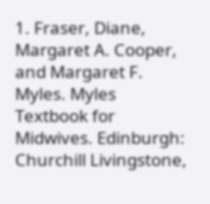1. Fraser, Diane, Margaret A. Cooper, and Margaret F. Myles. Myles Textbook for Midwives. Edinburgh: Churchill Livingstone,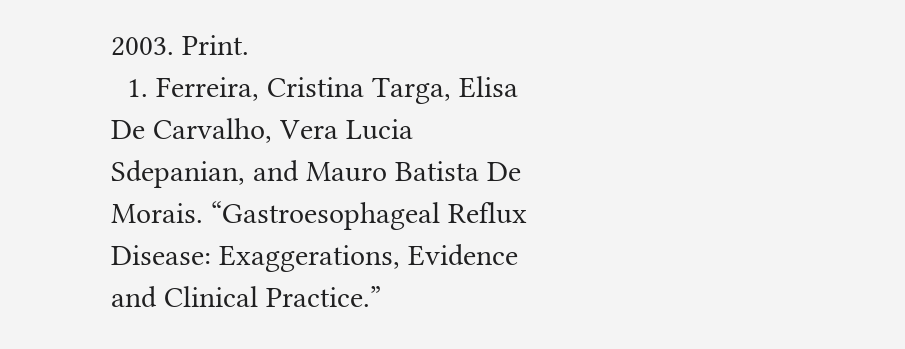2003. Print.
  1. Ferreira, Cristina Targa, Elisa De Carvalho, Vera Lucia Sdepanian, and Mauro Batista De Morais. “Gastroesophageal Reflux Disease: Exaggerations, Evidence and Clinical Practice.”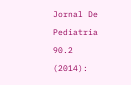Jornal De Pediatria 90.2 (2014):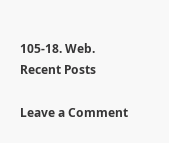105-18. Web.
Recent Posts

Leave a Comment